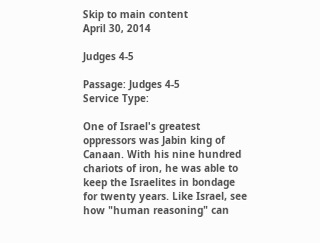Skip to main content
April 30, 2014

Judges 4-5

Passage: Judges 4-5
Service Type:

One of Israel's greatest oppressors was Jabin king of Canaan. With his nine hundred chariots of iron, he was able to keep the Israelites in bondage for twenty years. Like Israel, see how "human reasoning" can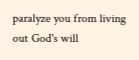paralyze you from living out God's will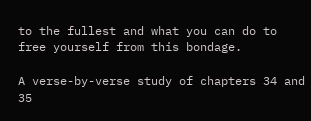to the fullest and what you can do to free yourself from this bondage.

A verse-by-verse study of chapters 34 and 35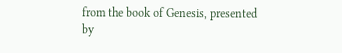from the book of Genesis, presented by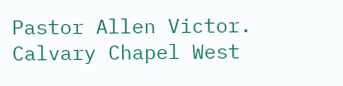Pastor Allen Victor. Calvary Chapel West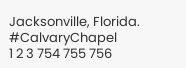Jacksonville, Florida. #CalvaryChapel
1 2 3 754 755 756